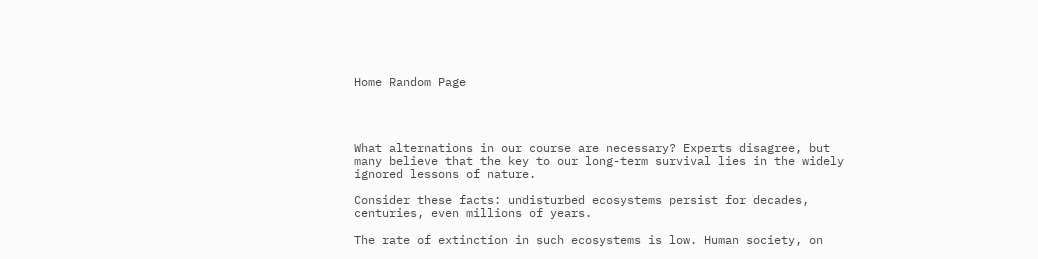Home Random Page




What alternations in our course are necessary? Experts disagree, but many believe that the key to our long-term survival lies in the widely ignored lessons of nature.

Consider these facts: undisturbed ecosystems persist for decades, centuries, even millions of years.

The rate of extinction in such ecosystems is low. Human society, on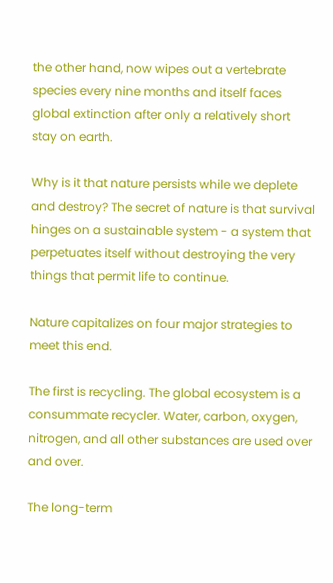the other hand, now wipes out a vertebrate species every nine months and itself faces global extinction after only a relatively short stay on earth.

Why is it that nature persists while we deplete and destroy? The secret of nature is that survival hinges on a sustainable system - a system that perpetuates itself without destroying the very things that permit life to continue.

Nature capitalizes on four major strategies to meet this end.

The first is recycling. The global ecosystem is a consummate recycler. Water, carbon, oxygen, nitrogen, and all other substances are used over and over.

The long-term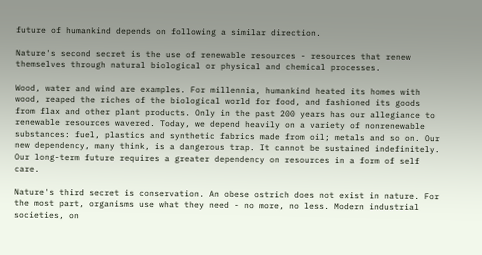future of humankind depends on following a similar direction.

Nature's second secret is the use of renewable resources - resources that renew themselves through natural biological or physical and chemical processes.

Wood, water and wind are examples. For millennia, humankind heated its homes with wood, reaped the riches of the biological world for food, and fashioned its goods from flax and other plant products. Only in the past 200 years has our allegiance to renewable resources wavered. Today, we depend heavily on a variety of nonrenewable substances: fuel, plastics and synthetic fabrics made from oil; metals and so on. Our new dependency, many think, is a dangerous trap. It cannot be sustained indefinitely. Our long-term future requires a greater dependency on resources in a form of self care.

Nature's third secret is conservation. An obese ostrich does not exist in nature. For the most part, organisms use what they need - no more, no less. Modern industrial societies, on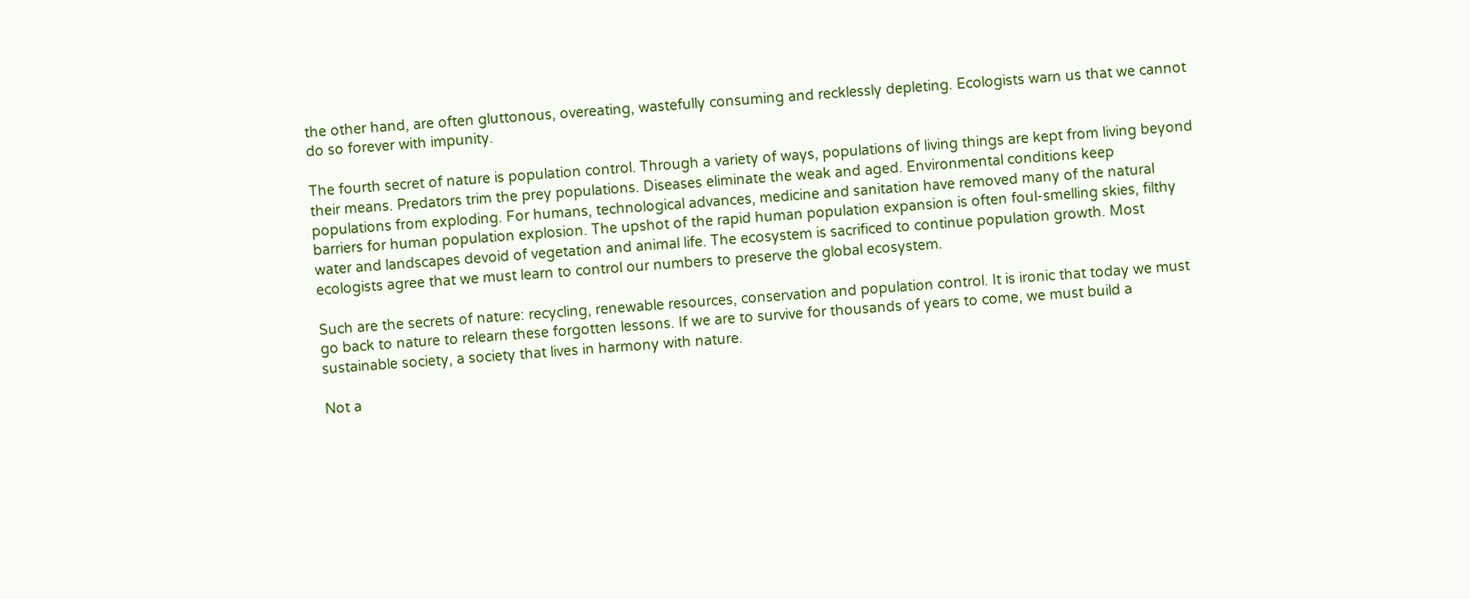the other hand, are often gluttonous, overeating, wastefully consuming and recklessly depleting. Ecologists warn us that we cannot do so forever with impunity.

The fourth secret of nature is population control. Through a variety of ways, populations of living things are kept from living beyond their means. Predators trim the prey populations. Diseases eliminate the weak and aged. Environmental conditions keep populations from exploding. For humans, technological advances, medicine and sanitation have removed many of the natural barriers for human population explosion. The upshot of the rapid human population expansion is often foul-smelling skies, filthy water and landscapes devoid of vegetation and animal life. The ecosystem is sacrificed to continue population growth. Most ecologists agree that we must learn to control our numbers to preserve the global ecosystem.

Such are the secrets of nature: recycling, renewable resources, conservation and population control. It is ironic that today we must go back to nature to relearn these forgotten lessons. If we are to survive for thousands of years to come, we must build a sustainable society, a society that lives in harmony with nature.

Not a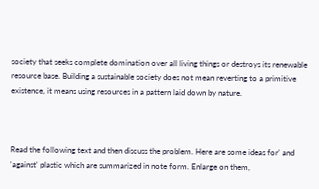society that seeks complete domination over all living things or destroys its renewable resource base. Building a sustainable society does not mean reverting to a primitive existence, it means using resources in a pattern laid down by nature.



Read the following text and then discuss the problem. Here are some ideas for' and 'against' plastic which are summarized in note form. Enlarge on them,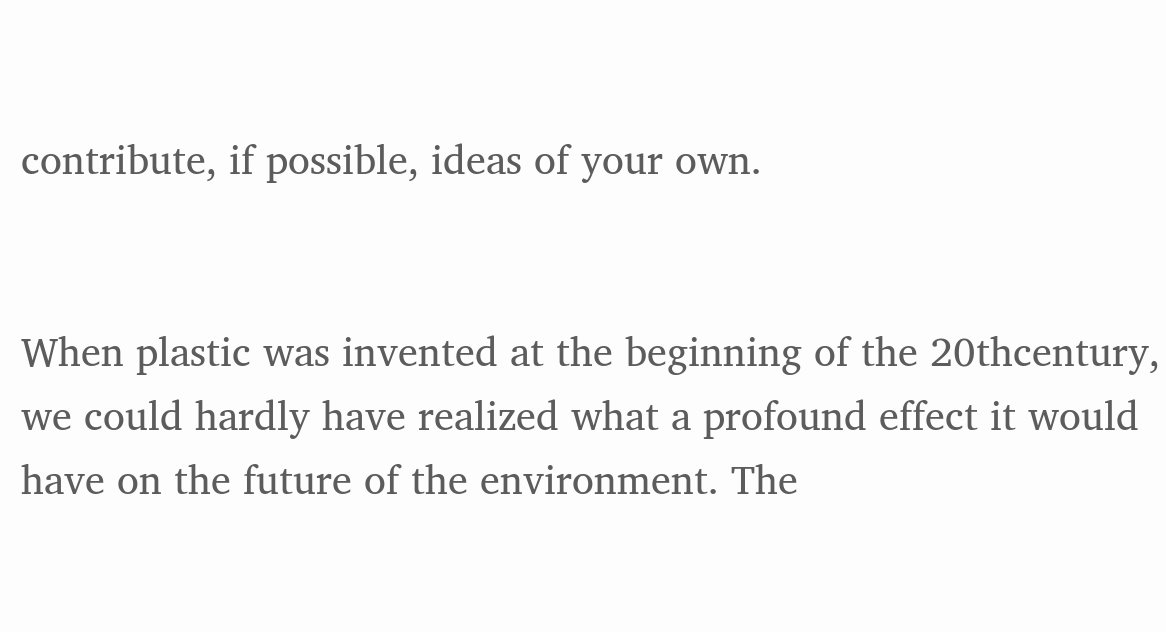contribute, if possible, ideas of your own.


When plastic was invented at the beginning of the 20thcentury, we could hardly have realized what a profound effect it would have on the future of the environment. The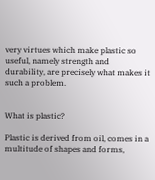very virtues which make plastic so useful, namely strength and durability, are precisely what makes it such a problem.


What is plastic?

Plastic is derived from oil, comes in a multitude of shapes and forms,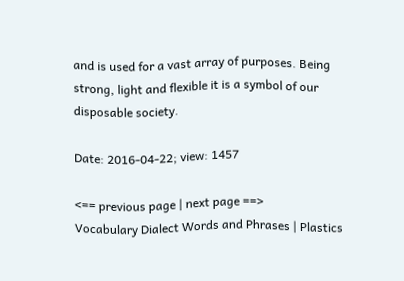and is used for a vast array of purposes. Being strong, light and flexible it is a symbol of our disposable society.

Date: 2016-04-22; view: 1457

<== previous page | next page ==>
Vocabulary Dialect Words and Phrases | Plastics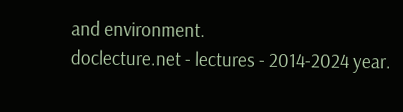and environment.
doclecture.net - lectures - 2014-2024 year.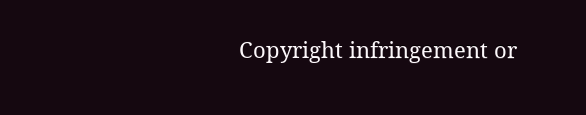Copyright infringement or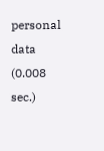personal data (0.008 sec.)